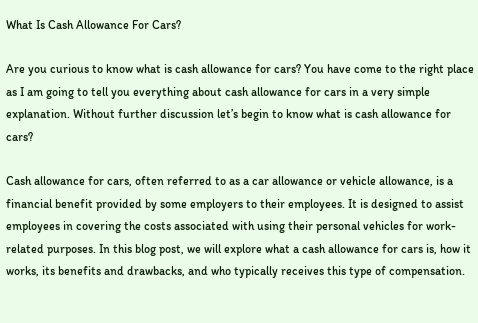What Is Cash Allowance For Cars?

Are you curious to know what is cash allowance for cars? You have come to the right place as I am going to tell you everything about cash allowance for cars in a very simple explanation. Without further discussion let’s begin to know what is cash allowance for cars?

Cash allowance for cars, often referred to as a car allowance or vehicle allowance, is a financial benefit provided by some employers to their employees. It is designed to assist employees in covering the costs associated with using their personal vehicles for work-related purposes. In this blog post, we will explore what a cash allowance for cars is, how it works, its benefits and drawbacks, and who typically receives this type of compensation.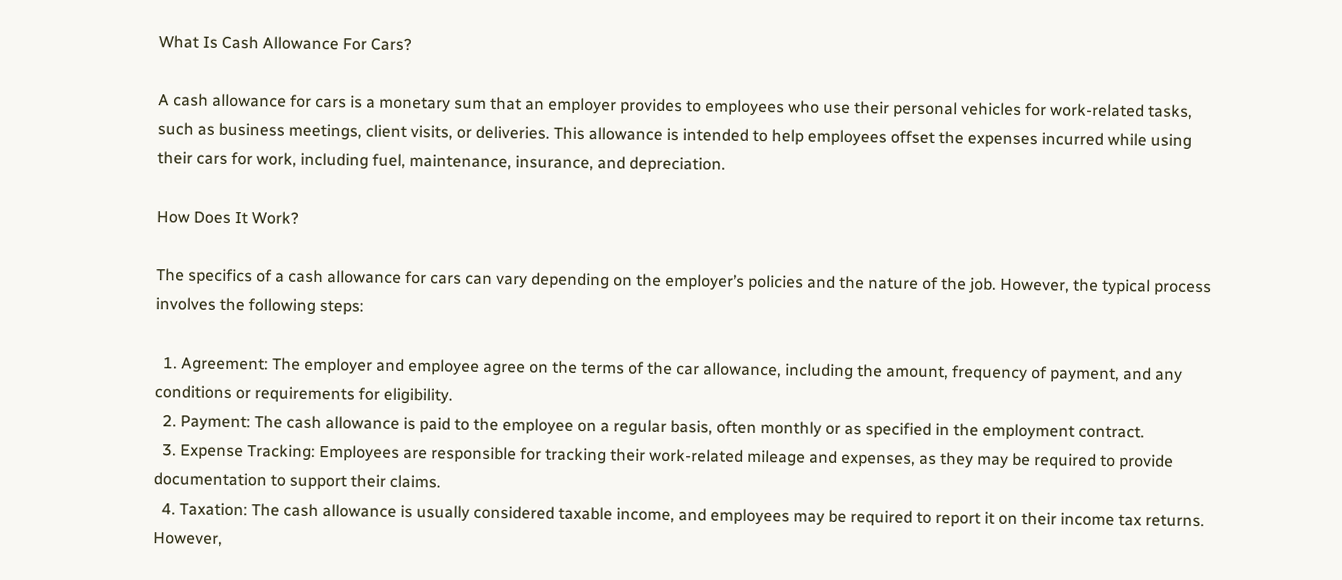What Is Cash Allowance For Cars?

A cash allowance for cars is a monetary sum that an employer provides to employees who use their personal vehicles for work-related tasks, such as business meetings, client visits, or deliveries. This allowance is intended to help employees offset the expenses incurred while using their cars for work, including fuel, maintenance, insurance, and depreciation.

How Does It Work?

The specifics of a cash allowance for cars can vary depending on the employer’s policies and the nature of the job. However, the typical process involves the following steps:

  1. Agreement: The employer and employee agree on the terms of the car allowance, including the amount, frequency of payment, and any conditions or requirements for eligibility.
  2. Payment: The cash allowance is paid to the employee on a regular basis, often monthly or as specified in the employment contract.
  3. Expense Tracking: Employees are responsible for tracking their work-related mileage and expenses, as they may be required to provide documentation to support their claims.
  4. Taxation: The cash allowance is usually considered taxable income, and employees may be required to report it on their income tax returns. However,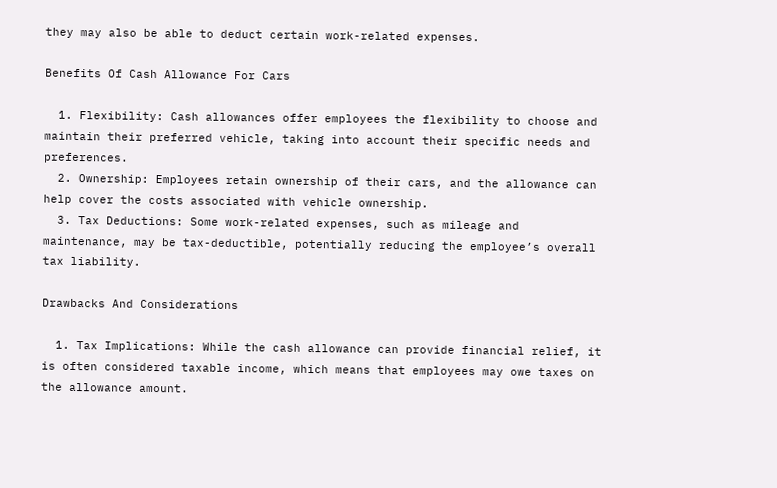they may also be able to deduct certain work-related expenses.

Benefits Of Cash Allowance For Cars

  1. Flexibility: Cash allowances offer employees the flexibility to choose and maintain their preferred vehicle, taking into account their specific needs and preferences.
  2. Ownership: Employees retain ownership of their cars, and the allowance can help cover the costs associated with vehicle ownership.
  3. Tax Deductions: Some work-related expenses, such as mileage and maintenance, may be tax-deductible, potentially reducing the employee’s overall tax liability.

Drawbacks And Considerations

  1. Tax Implications: While the cash allowance can provide financial relief, it is often considered taxable income, which means that employees may owe taxes on the allowance amount.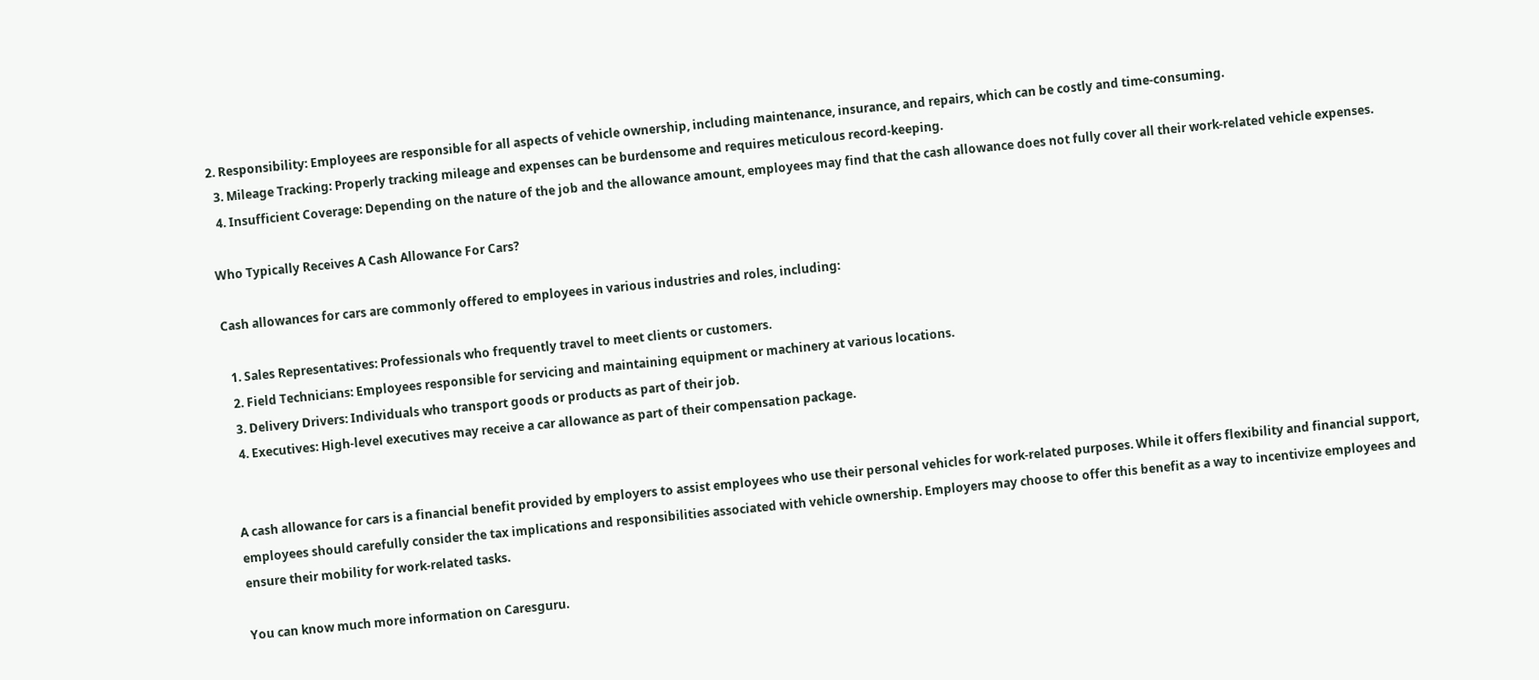2. Responsibility: Employees are responsible for all aspects of vehicle ownership, including maintenance, insurance, and repairs, which can be costly and time-consuming.
  3. Mileage Tracking: Properly tracking mileage and expenses can be burdensome and requires meticulous record-keeping.
  4. Insufficient Coverage: Depending on the nature of the job and the allowance amount, employees may find that the cash allowance does not fully cover all their work-related vehicle expenses.

Who Typically Receives A Cash Allowance For Cars?

Cash allowances for cars are commonly offered to employees in various industries and roles, including:

  1. Sales Representatives: Professionals who frequently travel to meet clients or customers.
  2. Field Technicians: Employees responsible for servicing and maintaining equipment or machinery at various locations.
  3. Delivery Drivers: Individuals who transport goods or products as part of their job.
  4. Executives: High-level executives may receive a car allowance as part of their compensation package.


A cash allowance for cars is a financial benefit provided by employers to assist employees who use their personal vehicles for work-related purposes. While it offers flexibility and financial support, employees should carefully consider the tax implications and responsibilities associated with vehicle ownership. Employers may choose to offer this benefit as a way to incentivize employees and ensure their mobility for work-related tasks.

You can know much more information on Caresguru.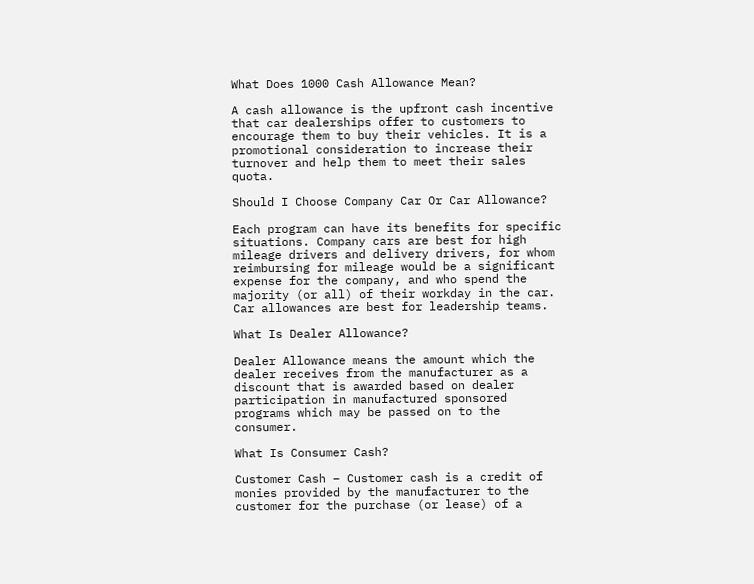What Does 1000 Cash Allowance Mean?

A cash allowance is the upfront cash incentive that car dealerships offer to customers to encourage them to buy their vehicles. It is a promotional consideration to increase their turnover and help them to meet their sales quota.

Should I Choose Company Car Or Car Allowance?

Each program can have its benefits for specific situations. Company cars are best for high mileage drivers and delivery drivers, for whom reimbursing for mileage would be a significant expense for the company, and who spend the majority (or all) of their workday in the car. Car allowances are best for leadership teams.

What Is Dealer Allowance?

Dealer Allowance means the amount which the dealer receives from the manufacturer as a discount that is awarded based on dealer participation in manufactured sponsored programs which may be passed on to the consumer.

What Is Consumer Cash?

Customer Cash – Customer cash is a credit of monies provided by the manufacturer to the customer for the purchase (or lease) of a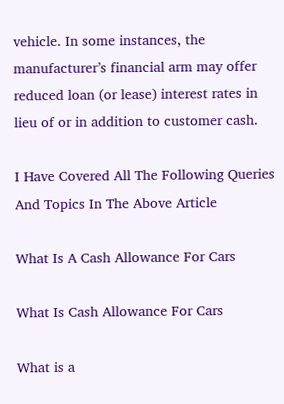vehicle. In some instances, the manufacturer’s financial arm may offer reduced loan (or lease) interest rates in lieu of or in addition to customer cash.

I Have Covered All The Following Queries And Topics In The Above Article

What Is A Cash Allowance For Cars

What Is Cash Allowance For Cars

What is a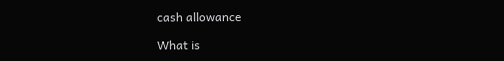cash allowance

What is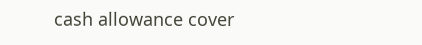cash allowance cover